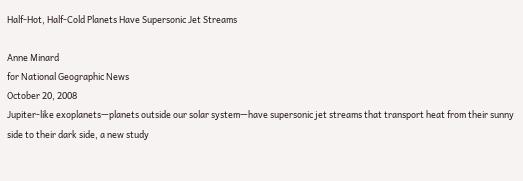Half-Hot, Half-Cold Planets Have Supersonic Jet Streams

Anne Minard
for National Geographic News
October 20, 2008
Jupiter-like exoplanets—planets outside our solar system—have supersonic jet streams that transport heat from their sunny side to their dark side, a new study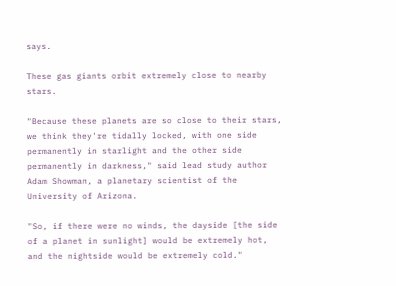says.

These gas giants orbit extremely close to nearby stars.

"Because these planets are so close to their stars, we think they're tidally locked, with one side permanently in starlight and the other side permanently in darkness," said lead study author Adam Showman, a planetary scientist of the University of Arizona.

"So, if there were no winds, the dayside [the side of a planet in sunlight] would be extremely hot, and the nightside would be extremely cold."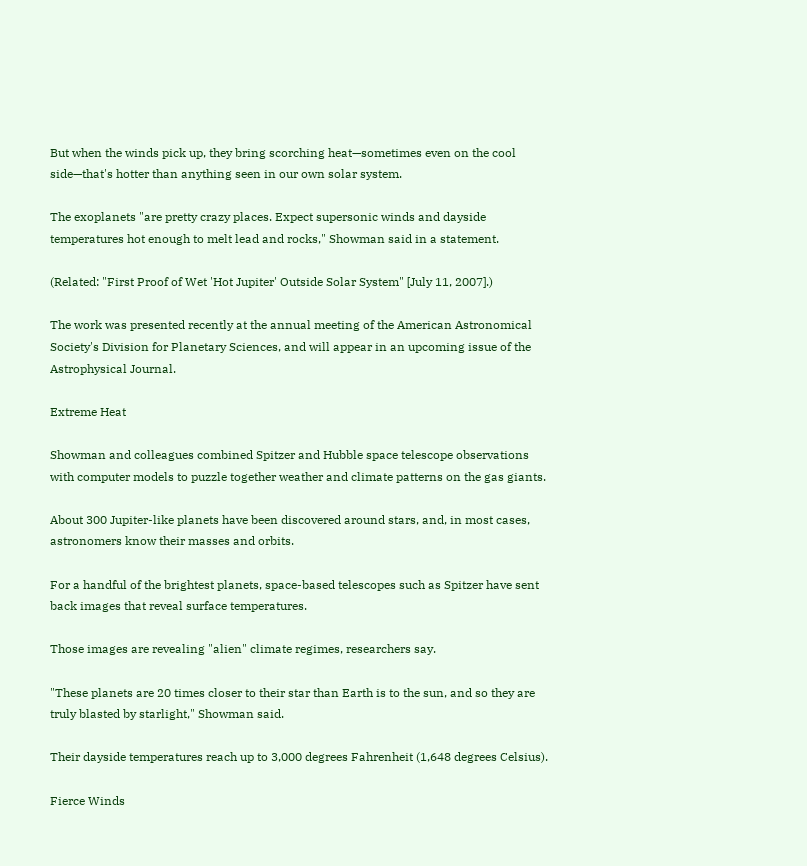But when the winds pick up, they bring scorching heat—sometimes even on the cool side—that's hotter than anything seen in our own solar system.

The exoplanets "are pretty crazy places. Expect supersonic winds and dayside temperatures hot enough to melt lead and rocks," Showman said in a statement.

(Related: "First Proof of Wet 'Hot Jupiter' Outside Solar System" [July 11, 2007].)

The work was presented recently at the annual meeting of the American Astronomical Society's Division for Planetary Sciences, and will appear in an upcoming issue of the Astrophysical Journal.

Extreme Heat

Showman and colleagues combined Spitzer and Hubble space telescope observations with computer models to puzzle together weather and climate patterns on the gas giants.

About 300 Jupiter-like planets have been discovered around stars, and, in most cases, astronomers know their masses and orbits.

For a handful of the brightest planets, space-based telescopes such as Spitzer have sent back images that reveal surface temperatures.

Those images are revealing "alien" climate regimes, researchers say.

"These planets are 20 times closer to their star than Earth is to the sun, and so they are truly blasted by starlight," Showman said.

Their dayside temperatures reach up to 3,000 degrees Fahrenheit (1,648 degrees Celsius).

Fierce Winds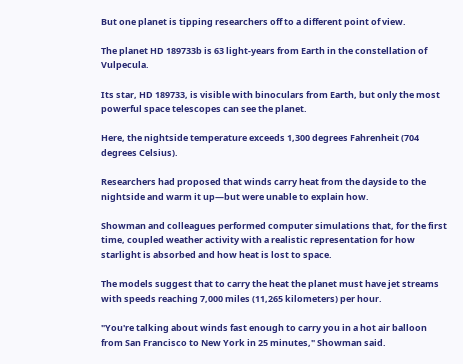But one planet is tipping researchers off to a different point of view.

The planet HD 189733b is 63 light-years from Earth in the constellation of Vulpecula.

Its star, HD 189733, is visible with binoculars from Earth, but only the most powerful space telescopes can see the planet.

Here, the nightside temperature exceeds 1,300 degrees Fahrenheit (704 degrees Celsius).

Researchers had proposed that winds carry heat from the dayside to the nightside and warm it up—but were unable to explain how.

Showman and colleagues performed computer simulations that, for the first time, coupled weather activity with a realistic representation for how starlight is absorbed and how heat is lost to space.

The models suggest that to carry the heat the planet must have jet streams with speeds reaching 7,000 miles (11,265 kilometers) per hour.

"You're talking about winds fast enough to carry you in a hot air balloon from San Francisco to New York in 25 minutes," Showman said.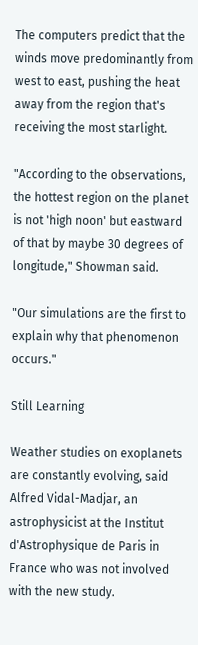The computers predict that the winds move predominantly from west to east, pushing the heat away from the region that's receiving the most starlight.

"According to the observations, the hottest region on the planet is not 'high noon' but eastward of that by maybe 30 degrees of longitude," Showman said.

"Our simulations are the first to explain why that phenomenon occurs."

Still Learning

Weather studies on exoplanets are constantly evolving, said Alfred Vidal-Madjar, an astrophysicist at the Institut d'Astrophysique de Paris in France who was not involved with the new study.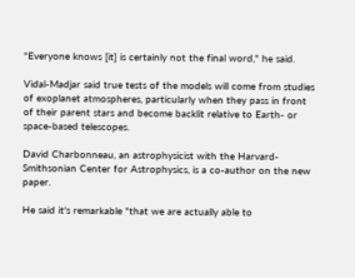"Everyone knows [it] is certainly not the final word," he said.

Vidal-Madjar said true tests of the models will come from studies of exoplanet atmospheres, particularly when they pass in front of their parent stars and become backlit relative to Earth- or space-based telescopes.

David Charbonneau, an astrophysicist with the Harvard-Smithsonian Center for Astrophysics, is a co-author on the new paper.

He said it's remarkable "that we are actually able to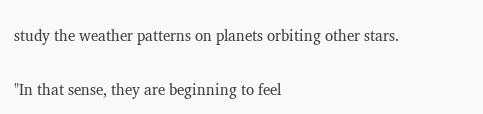study the weather patterns on planets orbiting other stars.

"In that sense, they are beginning to feel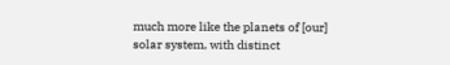much more like the planets of [our] solar system, with distinct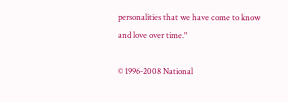personalities that we have come to know and love over time."

© 1996-2008 National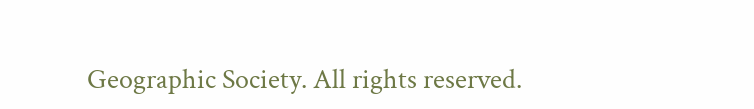Geographic Society. All rights reserved.